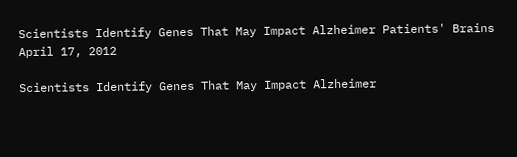Scientists Identify Genes That May Impact Alzheimer Patients' Brains
April 17, 2012

Scientists Identify Genes That May Impact Alzheimer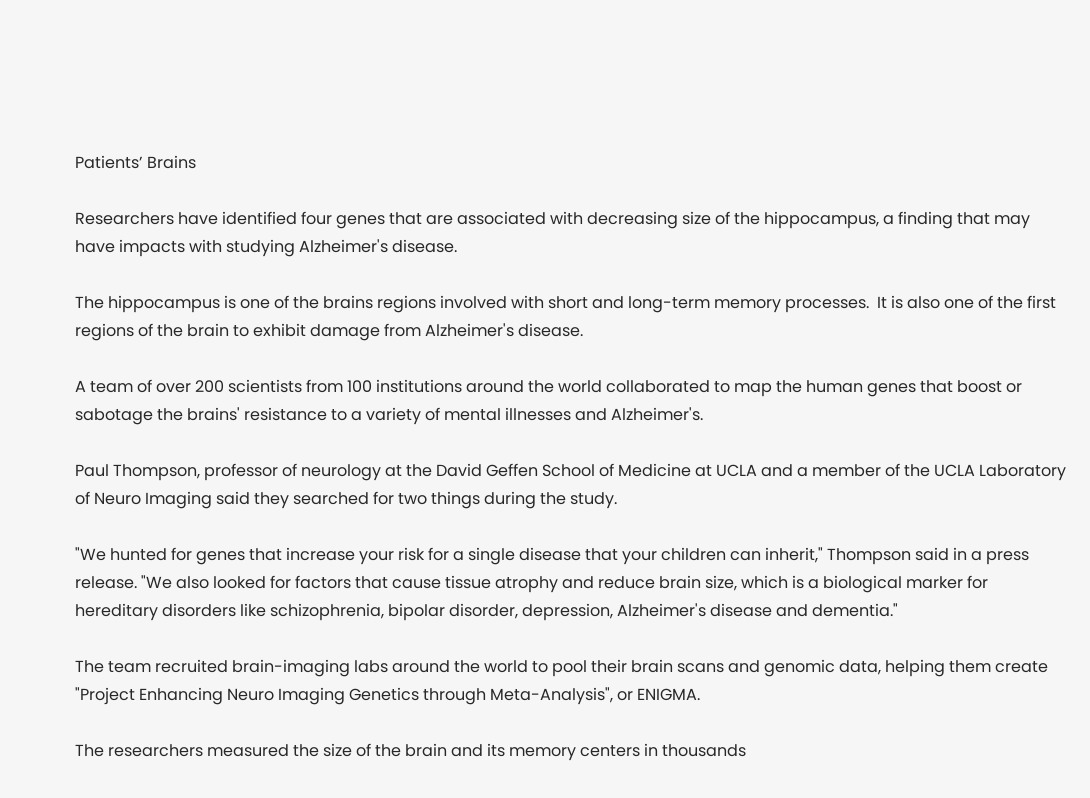Patients’ Brains

Researchers have identified four genes that are associated with decreasing size of the hippocampus, a finding that may have impacts with studying Alzheimer's disease.

The hippocampus is one of the brains regions involved with short and long-term memory processes.  It is also one of the first regions of the brain to exhibit damage from Alzheimer's disease.

A team of over 200 scientists from 100 institutions around the world collaborated to map the human genes that boost or sabotage the brains' resistance to a variety of mental illnesses and Alzheimer's.

Paul Thompson, professor of neurology at the David Geffen School of Medicine at UCLA and a member of the UCLA Laboratory of Neuro Imaging said they searched for two things during the study.

"We hunted for genes that increase your risk for a single disease that your children can inherit," Thompson said in a press release. "We also looked for factors that cause tissue atrophy and reduce brain size, which is a biological marker for hereditary disorders like schizophrenia, bipolar disorder, depression, Alzheimer's disease and dementia."

The team recruited brain-imaging labs around the world to pool their brain scans and genomic data, helping them create "Project Enhancing Neuro Imaging Genetics through Meta-Analysis", or ENIGMA.

The researchers measured the size of the brain and its memory centers in thousands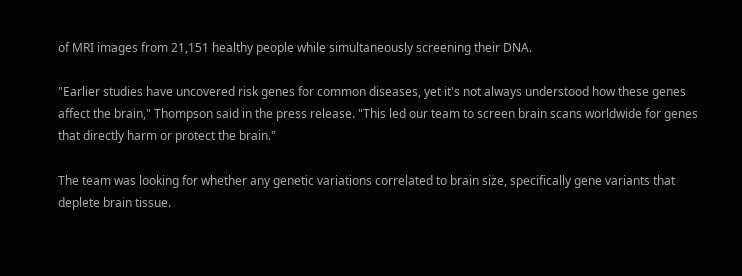of MRI images from 21,151 healthy people while simultaneously screening their DNA.

"Earlier studies have uncovered risk genes for common diseases, yet it's not always understood how these genes affect the brain," Thompson said in the press release. "This led our team to screen brain scans worldwide for genes that directly harm or protect the brain."

The team was looking for whether any genetic variations correlated to brain size, specifically gene variants that deplete brain tissue.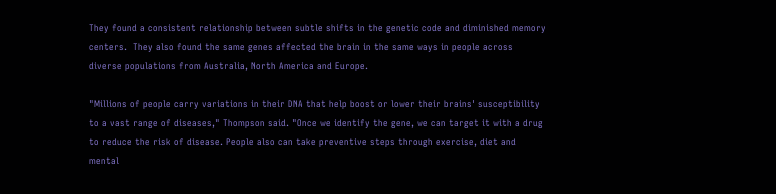They found a consistent relationship between subtle shifts in the genetic code and diminished memory centers.  They also found the same genes affected the brain in the same ways in people across diverse populations from Australia, North America and Europe.

"Millions of people carry variations in their DNA that help boost or lower their brains' susceptibility to a vast range of diseases," Thompson said. "Once we identify the gene, we can target it with a drug to reduce the risk of disease. People also can take preventive steps through exercise, diet and mental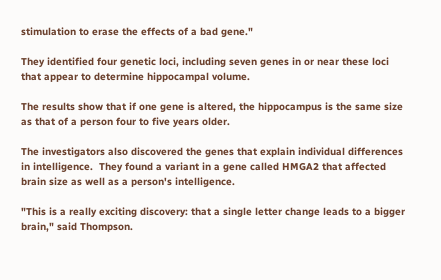stimulation to erase the effects of a bad gene."

They identified four genetic loci, including seven genes in or near these loci that appear to determine hippocampal volume.

The results show that if one gene is altered, the hippocampus is the same size as that of a person four to five years older.

The investigators also discovered the genes that explain individual differences in intelligence.  They found a variant in a gene called HMGA2 that affected brain size as well as a person's intelligence.

"This is a really exciting discovery: that a single letter change leads to a bigger brain," said Thompson.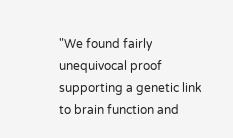"We found fairly unequivocal proof supporting a genetic link to brain function and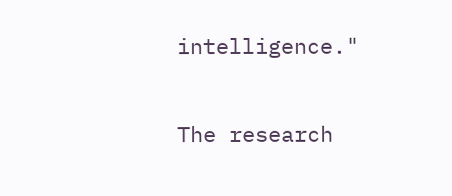intelligence."

The research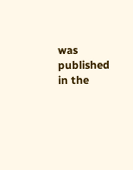was published in the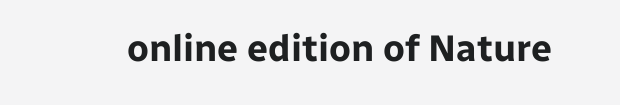online edition of Nature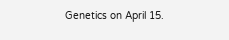Genetics on April 15.